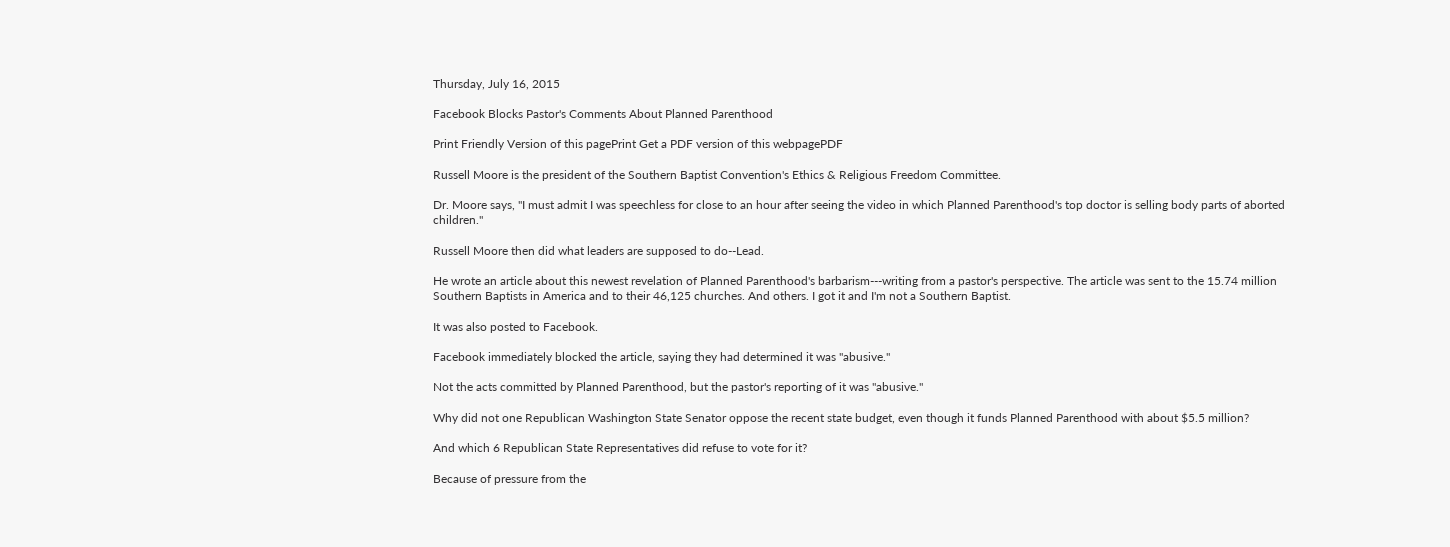Thursday, July 16, 2015

Facebook Blocks Pastor's Comments About Planned Parenthood

Print Friendly Version of this pagePrint Get a PDF version of this webpagePDF

Russell Moore is the president of the Southern Baptist Convention's Ethics & Religious Freedom Committee.

Dr. Moore says, "I must admit I was speechless for close to an hour after seeing the video in which Planned Parenthood's top doctor is selling body parts of aborted children."

Russell Moore then did what leaders are supposed to do--Lead.

He wrote an article about this newest revelation of Planned Parenthood's barbarism---writing from a pastor's perspective. The article was sent to the 15.74 million Southern Baptists in America and to their 46,125 churches. And others. I got it and I'm not a Southern Baptist.

It was also posted to Facebook.

Facebook immediately blocked the article, saying they had determined it was "abusive."

Not the acts committed by Planned Parenthood, but the pastor's reporting of it was "abusive."

Why did not one Republican Washington State Senator oppose the recent state budget, even though it funds Planned Parenthood with about $5.5 million?

And which 6 Republican State Representatives did refuse to vote for it?

Because of pressure from the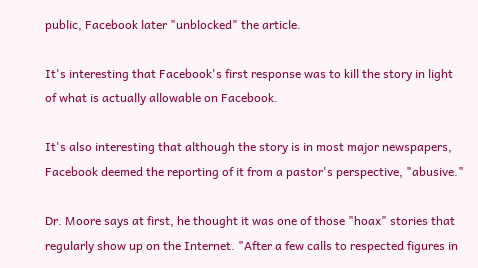public, Facebook later "unblocked" the article.

It's interesting that Facebook's first response was to kill the story in light of what is actually allowable on Facebook.

It's also interesting that although the story is in most major newspapers, Facebook deemed the reporting of it from a pastor's perspective, "abusive."

Dr. Moore says at first, he thought it was one of those "hoax" stories that regularly show up on the Internet. "After a few calls to respected figures in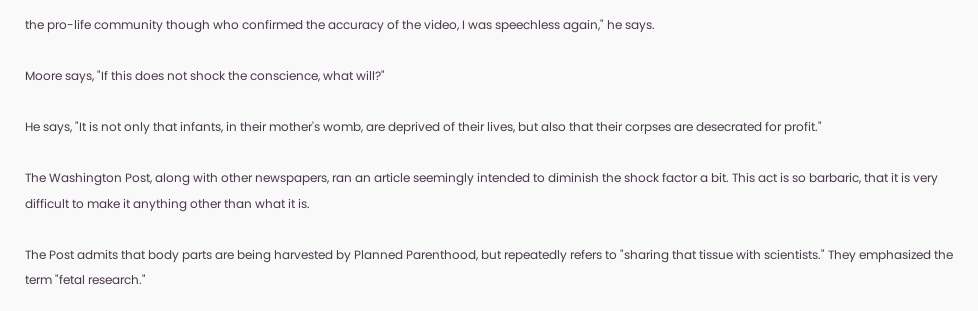the pro-life community though who confirmed the accuracy of the video, I was speechless again," he says.

Moore says, "If this does not shock the conscience, what will?"

He says, "It is not only that infants, in their mother's womb, are deprived of their lives, but also that their corpses are desecrated for profit."

The Washington Post, along with other newspapers, ran an article seemingly intended to diminish the shock factor a bit. This act is so barbaric, that it is very difficult to make it anything other than what it is.

The Post admits that body parts are being harvested by Planned Parenthood, but repeatedly refers to "sharing that tissue with scientists." They emphasized the term "fetal research."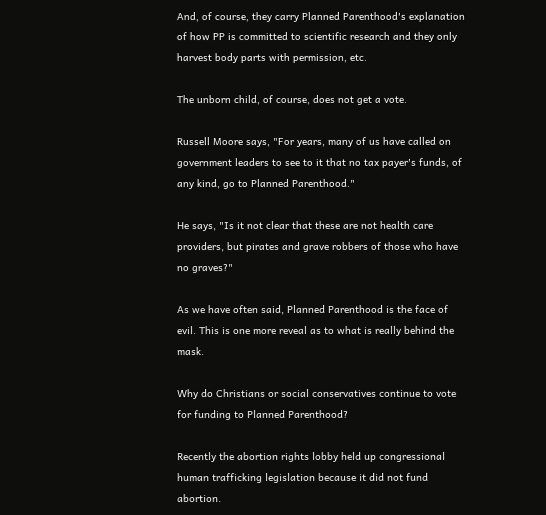And, of course, they carry Planned Parenthood's explanation of how PP is committed to scientific research and they only harvest body parts with permission, etc.

The unborn child, of course, does not get a vote.

Russell Moore says, "For years, many of us have called on government leaders to see to it that no tax payer's funds, of any kind, go to Planned Parenthood."

He says, "Is it not clear that these are not health care providers, but pirates and grave robbers of those who have no graves?"

As we have often said, Planned Parenthood is the face of evil. This is one more reveal as to what is really behind the mask.

Why do Christians or social conservatives continue to vote for funding to Planned Parenthood?

Recently the abortion rights lobby held up congressional human trafficking legislation because it did not fund abortion.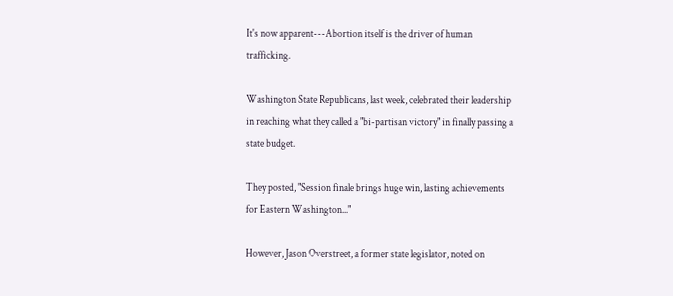It's now apparent---Abortion itself is the driver of human trafficking.

Washington State Republicans, last week, celebrated their leadership in reaching what they called a "bi-partisan victory" in finally passing a state budget.

They posted, "Session finale brings huge win, lasting achievements for Eastern Washington..."

However, Jason Overstreet, a former state legislator, noted on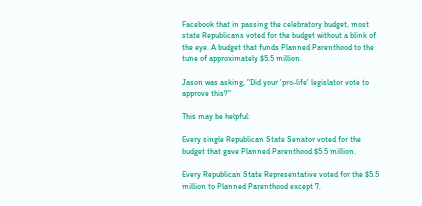Facebook that in passing the celebratory budget, most state Republicans voted for the budget without a blink of the eye. A budget that funds Planned Parenthood to the tune of approximately $5.5 million.

Jason was asking, "Did your 'pro-life' legislator vote to approve this?"

This may be helpful:

Every single Republican State Senator voted for the budget that gave Planned Parenthood $5.5 million.

Every Republican State Representative voted for the $5.5 million to Planned Parenthood except 7.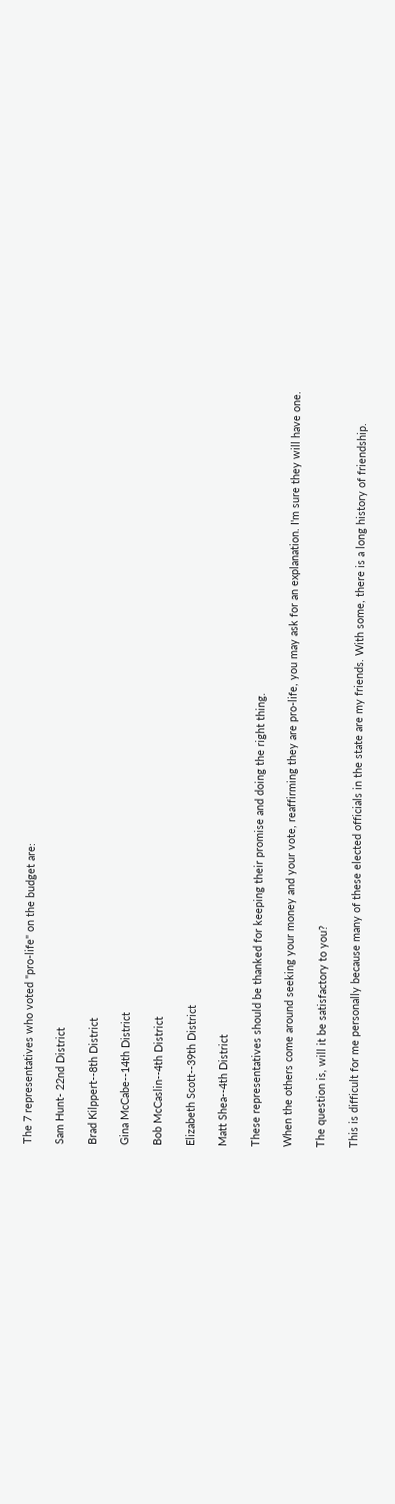The 7 representatives who voted "pro-life" on the budget are:

Sam Hunt- 22nd District

Brad Kilppert--8th District

Gina McCabe--14th District

Bob McCaslin--4th District

Elizabeth Scott--39th District

Matt Shea--4th District

These representatives should be thanked for keeping their promise and doing the right thing.

When the others come around seeking your money and your vote, reaffirming they are pro-life, you may ask for an explanation. I'm sure they will have one.

The question is, will it be satisfactory to you?

This is difficult for me personally because many of these elected officials in the state are my friends. With some, there is a long history of friendship.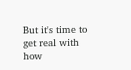But it's time to get real with how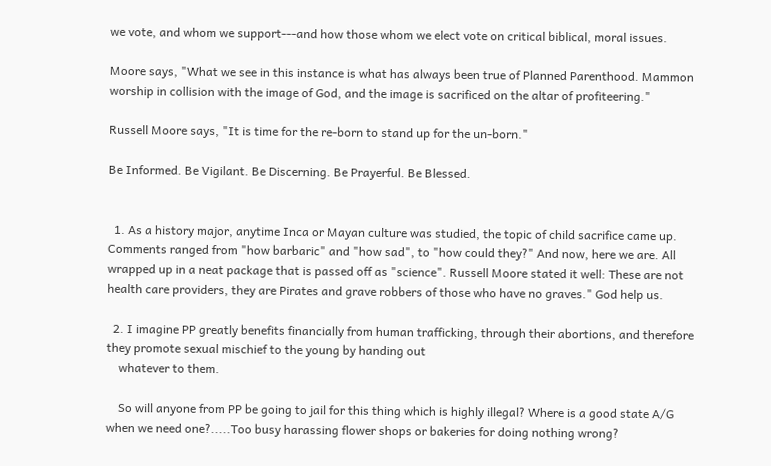we vote, and whom we support---and how those whom we elect vote on critical biblical, moral issues.

Moore says, "What we see in this instance is what has always been true of Planned Parenthood. Mammon worship in collision with the image of God, and the image is sacrificed on the altar of profiteering."

Russell Moore says, "It is time for the re-born to stand up for the un-born."

Be Informed. Be Vigilant. Be Discerning. Be Prayerful. Be Blessed.


  1. As a history major, anytime Inca or Mayan culture was studied, the topic of child sacrifice came up. Comments ranged from "how barbaric" and "how sad", to "how could they?" And now, here we are. All wrapped up in a neat package that is passed off as "science". Russell Moore stated it well: These are not health care providers, they are Pirates and grave robbers of those who have no graves." God help us.

  2. I imagine PP greatly benefits financially from human trafficking, through their abortions, and therefore they promote sexual mischief to the young by handing out
    whatever to them.

    So will anyone from PP be going to jail for this thing which is highly illegal? Where is a good state A/G when we need one?.....Too busy harassing flower shops or bakeries for doing nothing wrong?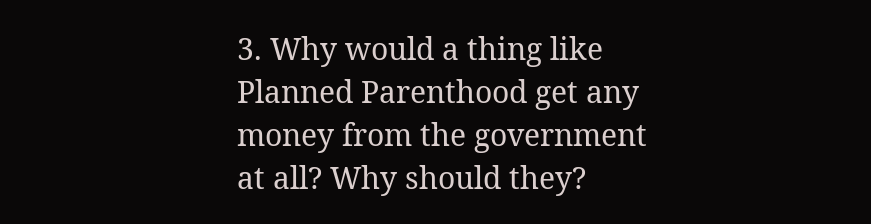3. Why would a thing like Planned Parenthood get any money from the government at all? Why should they?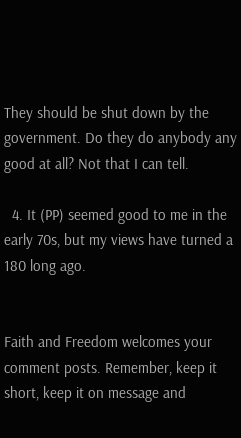They should be shut down by the government. Do they do anybody any good at all? Not that I can tell.

  4. It (PP) seemed good to me in the early 70s, but my views have turned a 180 long ago.


Faith and Freedom welcomes your comment posts. Remember, keep it short, keep it on message and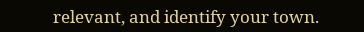relevant, and identify your town.